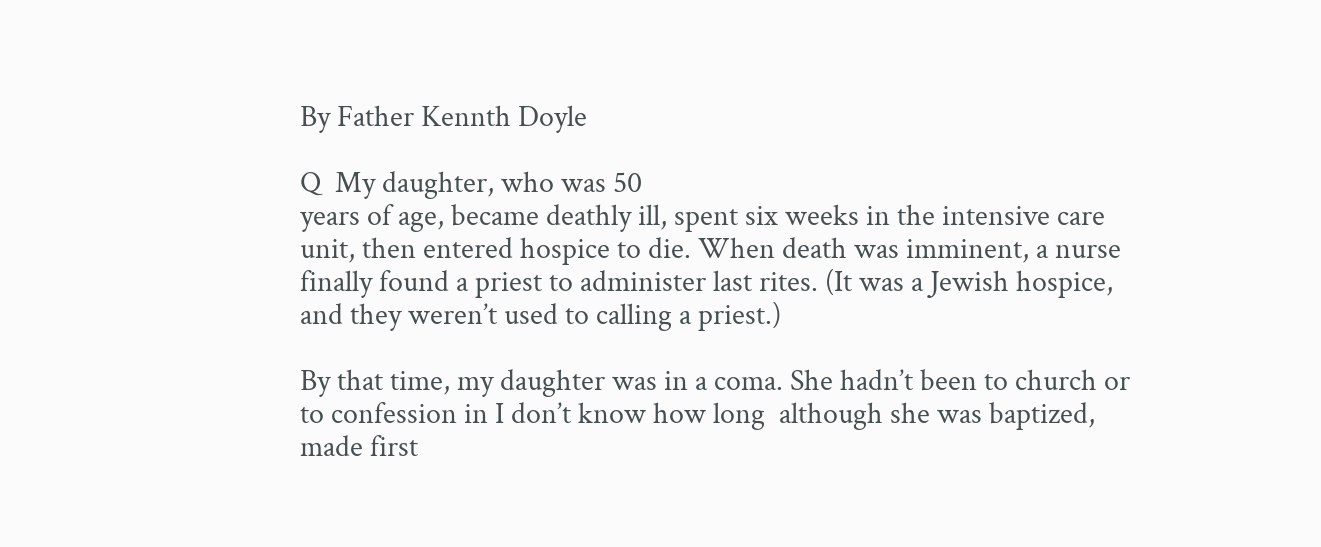By Father Kennth Doyle

Q  My daughter, who was 50
years of age, became deathly ill, spent six weeks in the intensive care unit, then entered hospice to die. When death was imminent, a nurse finally found a priest to administer last rites. (It was a Jewish hospice, and they weren’t used to calling a priest.)

By that time, my daughter was in a coma. She hadn’t been to church or to confession in I don’t know how long  although she was baptized, made first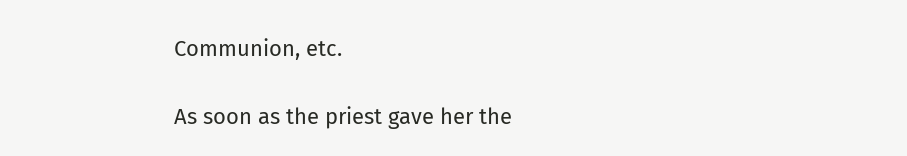Communion, etc.

As soon as the priest gave her the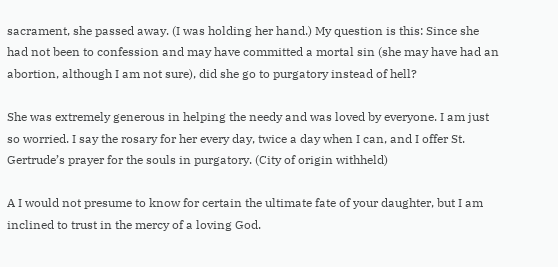sacrament, she passed away. (I was holding her hand.) My question is this: Since she had not been to confession and may have committed a mortal sin (she may have had an abortion, although I am not sure), did she go to purgatory instead of hell?

She was extremely generous in helping the needy and was loved by everyone. I am just so worried. I say the rosary for her every day, twice a day when I can, and I offer St. Gertrude’s prayer for the souls in purgatory. (City of origin withheld)

A I would not presume to know for certain the ultimate fate of your daughter, but I am inclined to trust in the mercy of a loving God.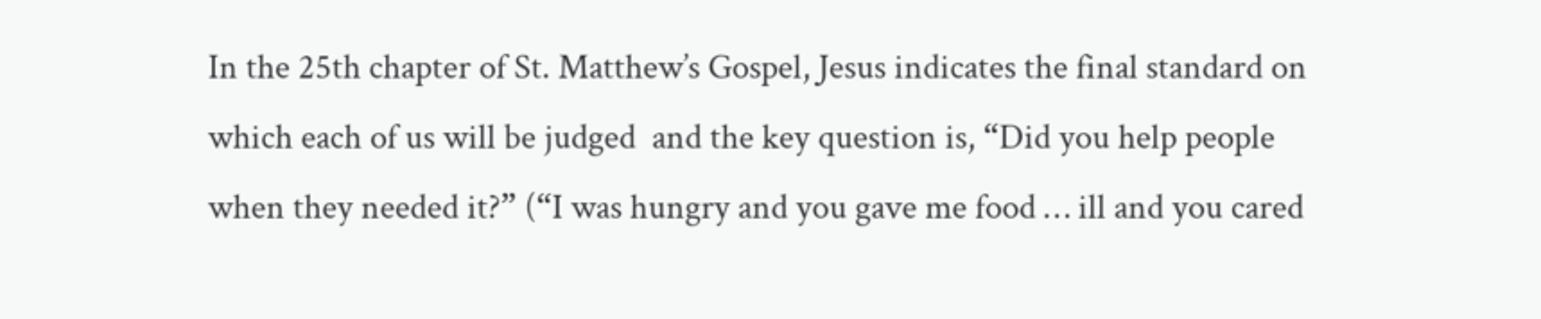In the 25th chapter of St. Matthew’s Gospel, Jesus indicates the final standard on which each of us will be judged  and the key question is, “Did you help people when they needed it?” (“I was hungry and you gave me food … ill and you cared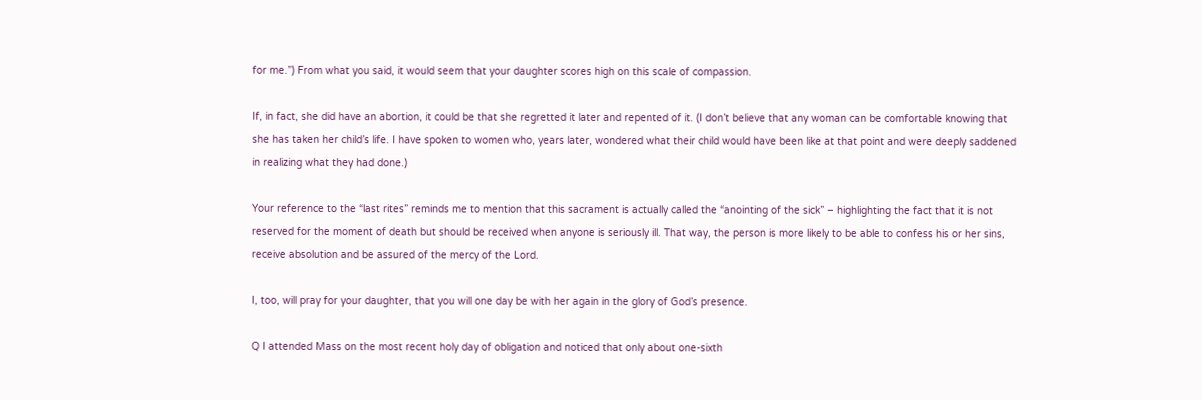for me.”) From what you said, it would seem that your daughter scores high on this scale of compassion.

If, in fact, she did have an abortion, it could be that she regretted it later and repented of it. (I don’t believe that any woman can be comfortable knowing that she has taken her child’s life. I have spoken to women who, years later, wondered what their child would have been like at that point and were deeply saddened in realizing what they had done.)

Your reference to the “last rites” reminds me to mention that this sacrament is actually called the “anointing of the sick” – highlighting the fact that it is not reserved for the moment of death but should be received when anyone is seriously ill. That way, the person is more likely to be able to confess his or her sins, receive absolution and be assured of the mercy of the Lord.

I, too, will pray for your daughter, that you will one day be with her again in the glory of God’s presence.

Q I attended Mass on the most recent holy day of obligation and noticed that only about one-sixth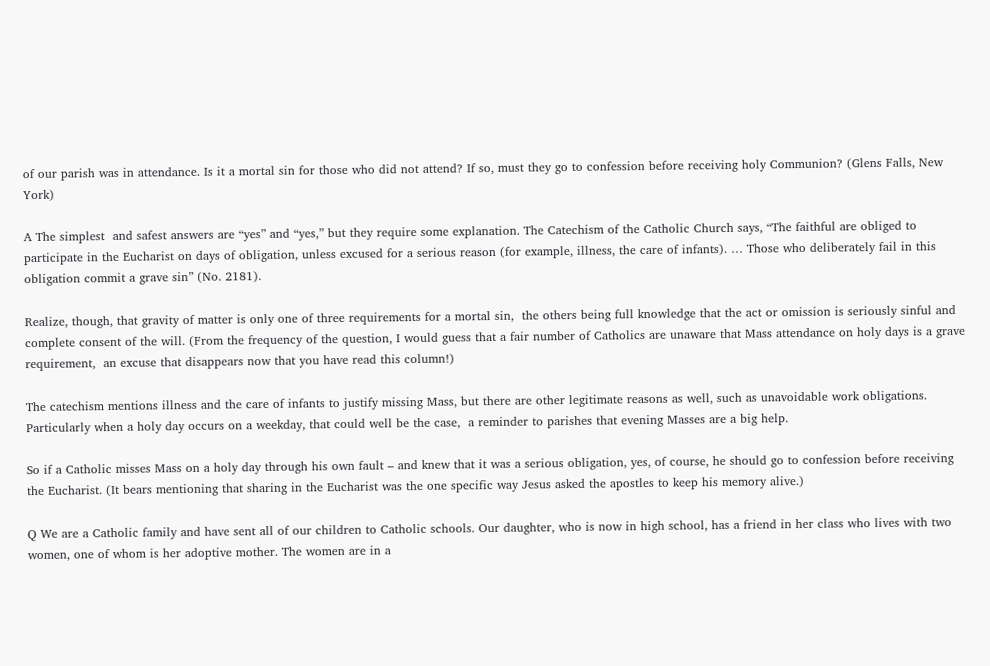of our parish was in attendance. Is it a mortal sin for those who did not attend? If so, must they go to confession before receiving holy Communion? (Glens Falls, New York)

A The simplest  and safest answers are “yes” and “yes,” but they require some explanation. The Catechism of the Catholic Church says, “The faithful are obliged to participate in the Eucharist on days of obligation, unless excused for a serious reason (for example, illness, the care of infants). … Those who deliberately fail in this obligation commit a grave sin” (No. 2181).

Realize, though, that gravity of matter is only one of three requirements for a mortal sin,  the others being full knowledge that the act or omission is seriously sinful and complete consent of the will. (From the frequency of the question, I would guess that a fair number of Catholics are unaware that Mass attendance on holy days is a grave requirement,  an excuse that disappears now that you have read this column!)

The catechism mentions illness and the care of infants to justify missing Mass, but there are other legitimate reasons as well, such as unavoidable work obligations. Particularly when a holy day occurs on a weekday, that could well be the case,  a reminder to parishes that evening Masses are a big help.

So if a Catholic misses Mass on a holy day through his own fault – and knew that it was a serious obligation, yes, of course, he should go to confession before receiving the Eucharist. (It bears mentioning that sharing in the Eucharist was the one specific way Jesus asked the apostles to keep his memory alive.)

Q We are a Catholic family and have sent all of our children to Catholic schools. Our daughter, who is now in high school, has a friend in her class who lives with two women, one of whom is her adoptive mother. The women are in a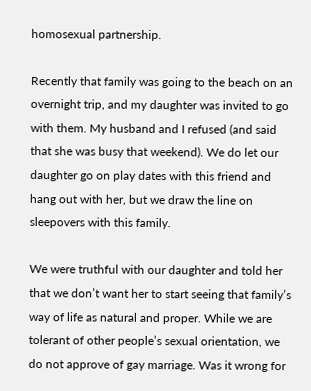homosexual partnership.

Recently that family was going to the beach on an overnight trip, and my daughter was invited to go with them. My husband and I refused (and said that she was busy that weekend). We do let our daughter go on play dates with this friend and hang out with her, but we draw the line on sleepovers with this family.

We were truthful with our daughter and told her that we don’t want her to start seeing that family’s way of life as natural and proper. While we are tolerant of other people’s sexual orientation, we do not approve of gay marriage. Was it wrong for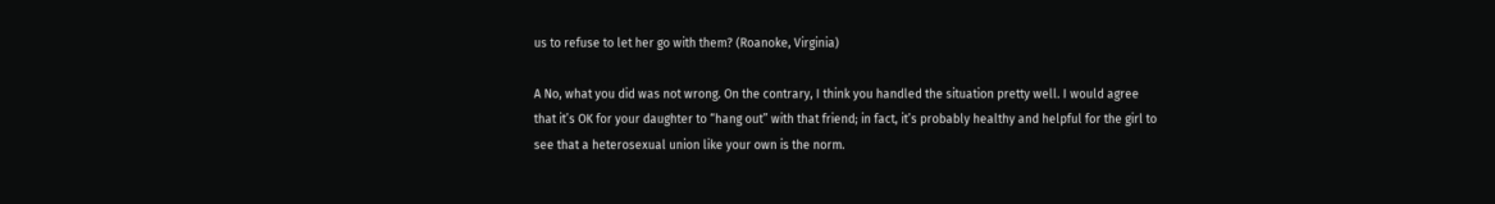us to refuse to let her go with them? (Roanoke, Virginia)

A No, what you did was not wrong. On the contrary, I think you handled the situation pretty well. I would agree that it’s OK for your daughter to “hang out” with that friend; in fact, it’s probably healthy and helpful for the girl to see that a heterosexual union like your own is the norm.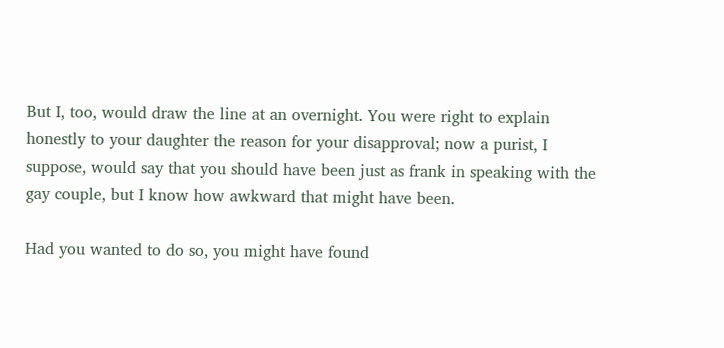But I, too, would draw the line at an overnight. You were right to explain honestly to your daughter the reason for your disapproval; now a purist, I suppose, would say that you should have been just as frank in speaking with the gay couple, but I know how awkward that might have been.

Had you wanted to do so, you might have found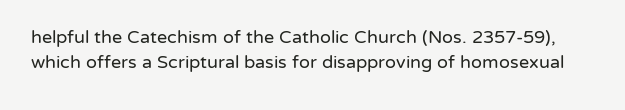helpful the Catechism of the Catholic Church (Nos. 2357-59), which offers a Scriptural basis for disapproving of homosexual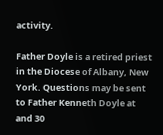activity.

Father Doyle is a retired priest in the Diocese of Albany, New York. Questions may be sent to Father Kenneth Doyle at and 30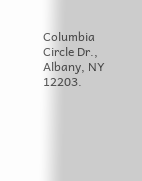Columbia Circle Dr., Albany, NY 12203.